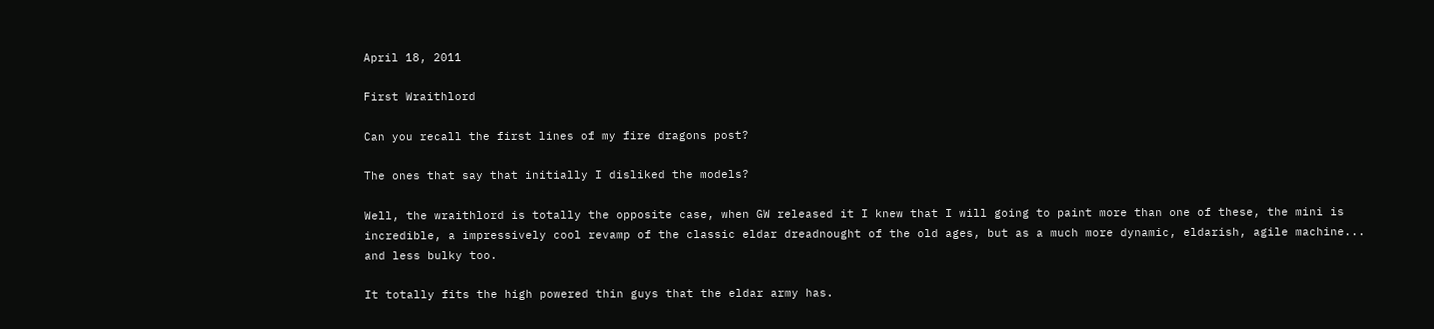April 18, 2011

First Wraithlord

Can you recall the first lines of my fire dragons post?

The ones that say that initially I disliked the models?

Well, the wraithlord is totally the opposite case, when GW released it I knew that I will going to paint more than one of these, the mini is incredible, a impressively cool revamp of the classic eldar dreadnought of the old ages, but as a much more dynamic, eldarish, agile machine... and less bulky too.

It totally fits the high powered thin guys that the eldar army has.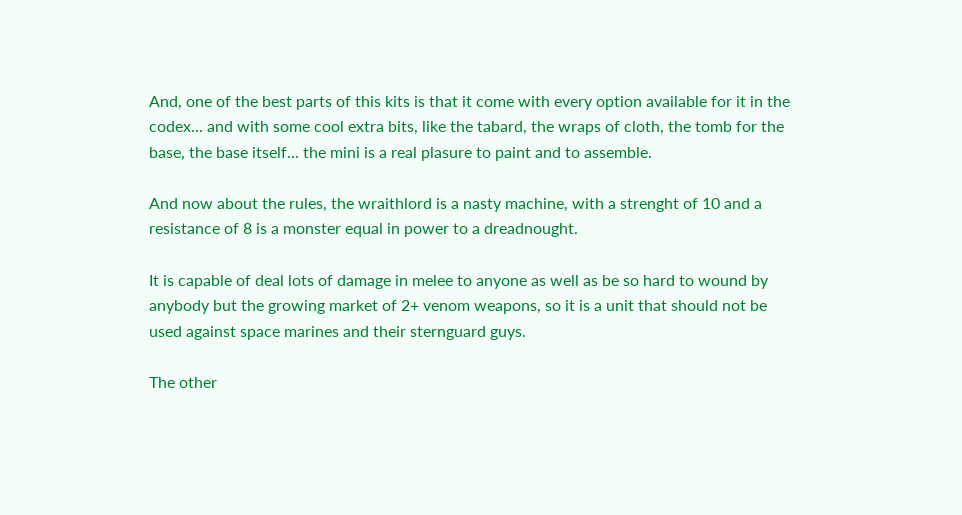And, one of the best parts of this kits is that it come with every option available for it in the codex... and with some cool extra bits, like the tabard, the wraps of cloth, the tomb for the base, the base itself... the mini is a real plasure to paint and to assemble.

And now about the rules, the wraithlord is a nasty machine, with a strenght of 10 and a resistance of 8 is a monster equal in power to a dreadnought.

It is capable of deal lots of damage in melee to anyone as well as be so hard to wound by anybody but the growing market of 2+ venom weapons, so it is a unit that should not be used against space marines and their sternguard guys.

The other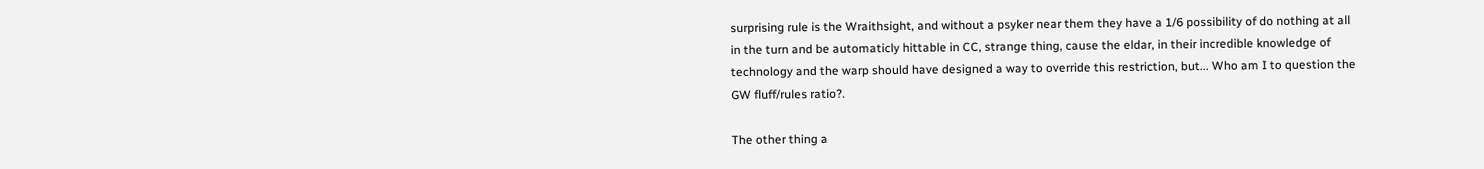surprising rule is the Wraithsight, and without a psyker near them they have a 1/6 possibility of do nothing at all in the turn and be automaticly hittable in CC, strange thing, cause the eldar, in their incredible knowledge of technology and the warp should have designed a way to override this restriction, but... Who am I to question the GW fluff/rules ratio?.

The other thing a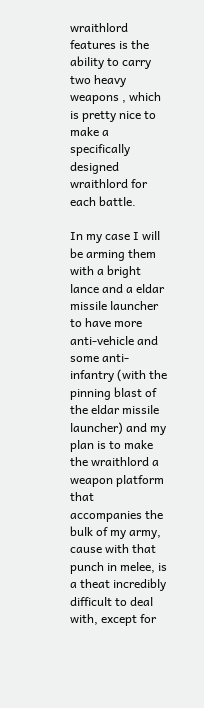wraithlord features is the ability to carry two heavy weapons , which is pretty nice to make a specifically designed wraithlord for each battle.

In my case I will be arming them with a bright lance and a eldar missile launcher to have more anti-vehicle and some anti-infantry (with the pinning blast of the eldar missile launcher) and my plan is to make the wraithlord a weapon platform that accompanies the bulk of my army, cause with that punch in melee, is a theat incredibly difficult to deal with, except for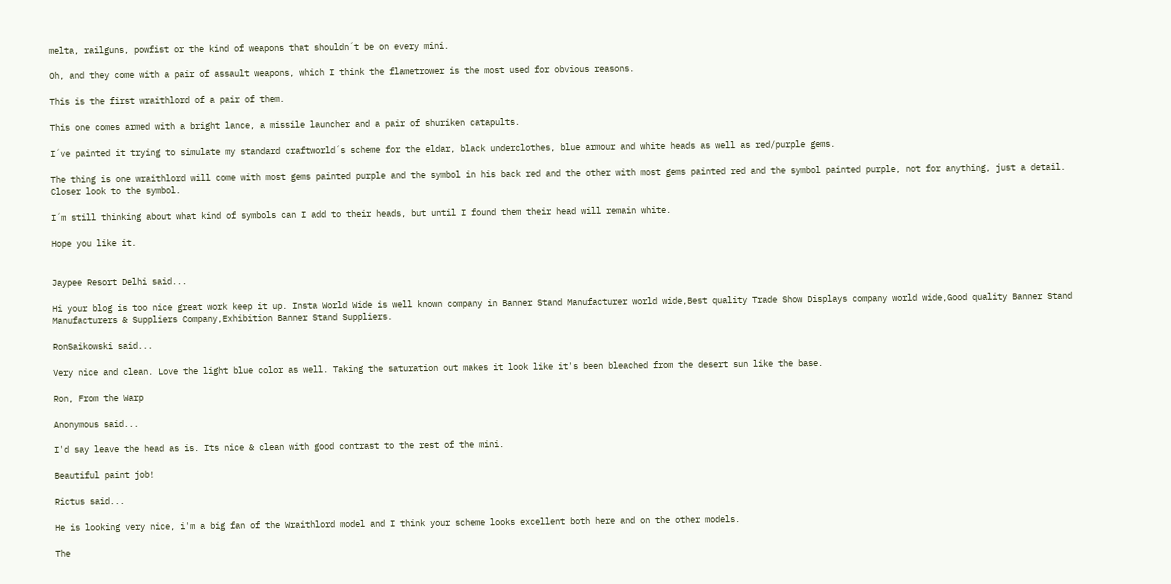melta, railguns, powfist or the kind of weapons that shouldn´t be on every mini.

Oh, and they come with a pair of assault weapons, which I think the flametrower is the most used for obvious reasons.

This is the first wraithlord of a pair of them.

This one comes armed with a bright lance, a missile launcher and a pair of shuriken catapults.

I´ve painted it trying to simulate my standard craftworld´s scheme for the eldar, black underclothes, blue armour and white heads as well as red/purple gems.

The thing is one wraithlord will come with most gems painted purple and the symbol in his back red and the other with most gems painted red and the symbol painted purple, not for anything, just a detail. Closer look to the symbol.

I´m still thinking about what kind of symbols can I add to their heads, but until I found them their head will remain white.

Hope you like it.


Jaypee Resort Delhi said...

Hi your blog is too nice great work keep it up. Insta World Wide is well known company in Banner Stand Manufacturer world wide,Best quality Trade Show Displays company world wide,Good quality Banner Stand Manufacturers & Suppliers Company,Exhibition Banner Stand Suppliers.

RonSaikowski said...

Very nice and clean. Love the light blue color as well. Taking the saturation out makes it look like it's been bleached from the desert sun like the base.

Ron, From the Warp

Anonymous said...

I'd say leave the head as is. Its nice & clean with good contrast to the rest of the mini.

Beautiful paint job!

Rictus said...

He is looking very nice, i'm a big fan of the Wraithlord model and I think your scheme looks excellent both here and on the other models.

The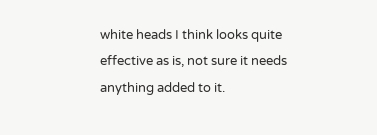white heads I think looks quite effective as is, not sure it needs anything added to it.